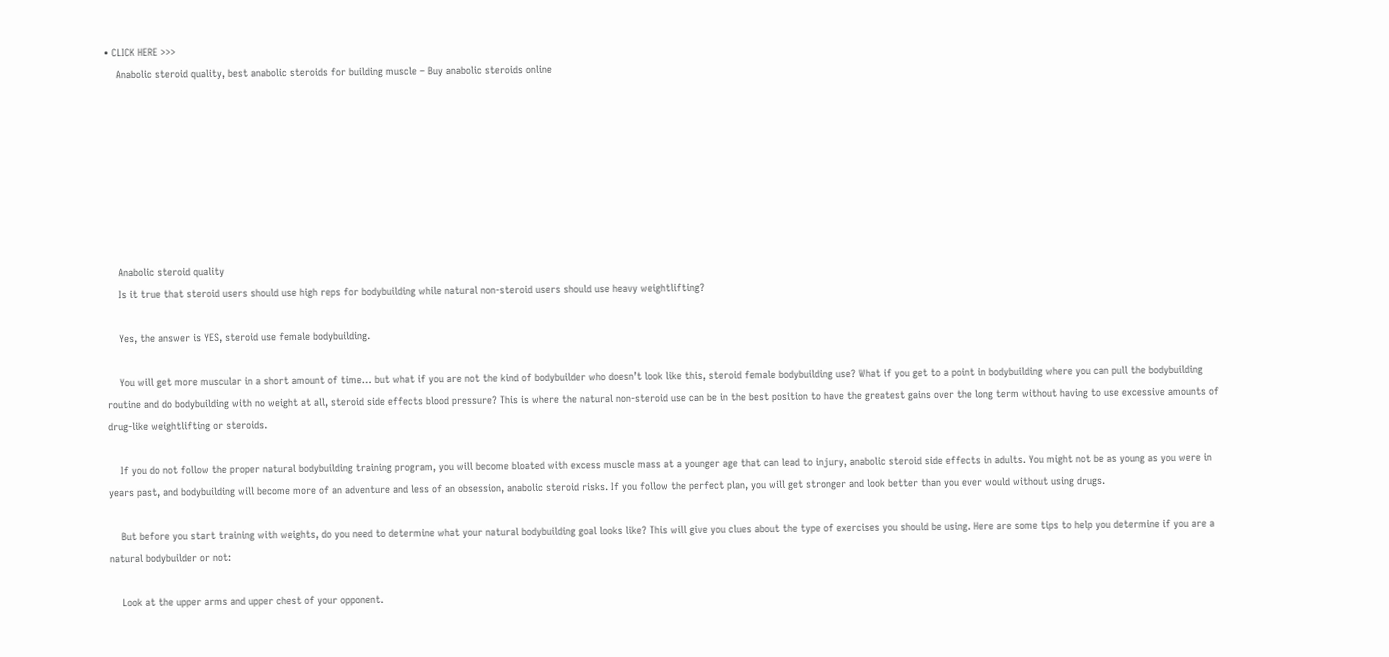• CLICK HERE >>>
    Anabolic steroid quality, best anabolic steroids for building muscle – Buy anabolic steroids online








    Anabolic steroid quality
    Is it true that steroid users should use high reps for bodybuilding while natural non-steroid users should use heavy weightlifting?

    Yes, the answer is YES, steroid use female bodybuilding.

    You will get more muscular in a short amount of time… but what if you are not the kind of bodybuilder who doesn’t look like this, steroid female bodybuilding use? What if you get to a point in bodybuilding where you can pull the bodybuilding routine and do bodybuilding with no weight at all, steroid side effects blood pressure? This is where the natural non-steroid use can be in the best position to have the greatest gains over the long term without having to use excessive amounts of drug-like weightlifting or steroids.

    If you do not follow the proper natural bodybuilding training program, you will become bloated with excess muscle mass at a younger age that can lead to injury, anabolic steroid side effects in adults. You might not be as young as you were in years past, and bodybuilding will become more of an adventure and less of an obsession, anabolic steroid risks. If you follow the perfect plan, you will get stronger and look better than you ever would without using drugs.

    But before you start training with weights, do you need to determine what your natural bodybuilding goal looks like? This will give you clues about the type of exercises you should be using. Here are some tips to help you determine if you are a natural bodybuilder or not:

    Look at the upper arms and upper chest of your opponent.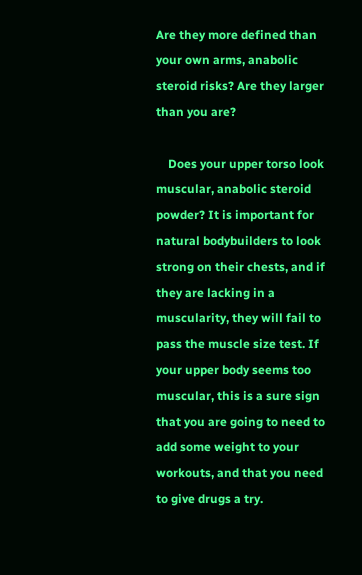Are they more defined than your own arms, anabolic steroid risks? Are they larger than you are?

    Does your upper torso look muscular, anabolic steroid powder? It is important for natural bodybuilders to look strong on their chests, and if they are lacking in a muscularity, they will fail to pass the muscle size test. If your upper body seems too muscular, this is a sure sign that you are going to need to add some weight to your workouts, and that you need to give drugs a try.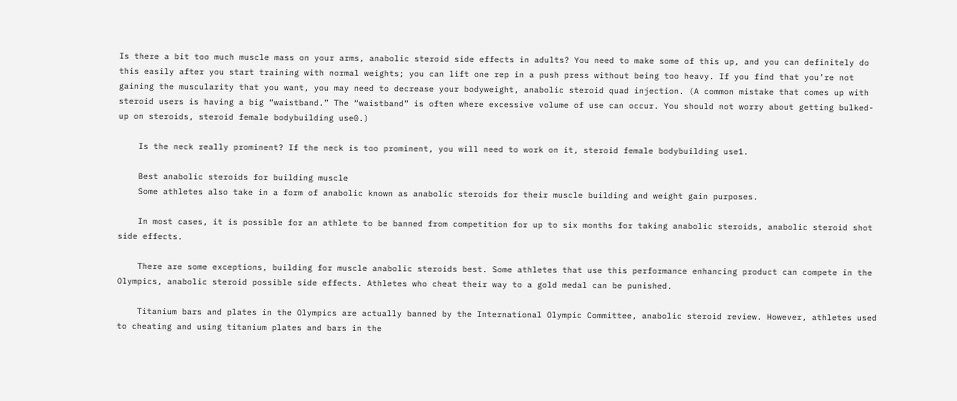Is there a bit too much muscle mass on your arms, anabolic steroid side effects in adults? You need to make some of this up, and you can definitely do this easily after you start training with normal weights; you can lift one rep in a push press without being too heavy. If you find that you’re not gaining the muscularity that you want, you may need to decrease your bodyweight, anabolic steroid quad injection. (A common mistake that comes up with steroid users is having a big “waistband.” The “waistband” is often where excessive volume of use can occur. You should not worry about getting bulked-up on steroids, steroid female bodybuilding use0.)

    Is the neck really prominent? If the neck is too prominent, you will need to work on it, steroid female bodybuilding use1.

    Best anabolic steroids for building muscle
    Some athletes also take in a form of anabolic known as anabolic steroids for their muscle building and weight gain purposes.

    In most cases, it is possible for an athlete to be banned from competition for up to six months for taking anabolic steroids, anabolic steroid shot side effects.

    There are some exceptions, building for muscle anabolic steroids best. Some athletes that use this performance enhancing product can compete in the Olympics, anabolic steroid possible side effects. Athletes who cheat their way to a gold medal can be punished.

    Titanium bars and plates in the Olympics are actually banned by the International Olympic Committee, anabolic steroid review. However, athletes used to cheating and using titanium plates and bars in the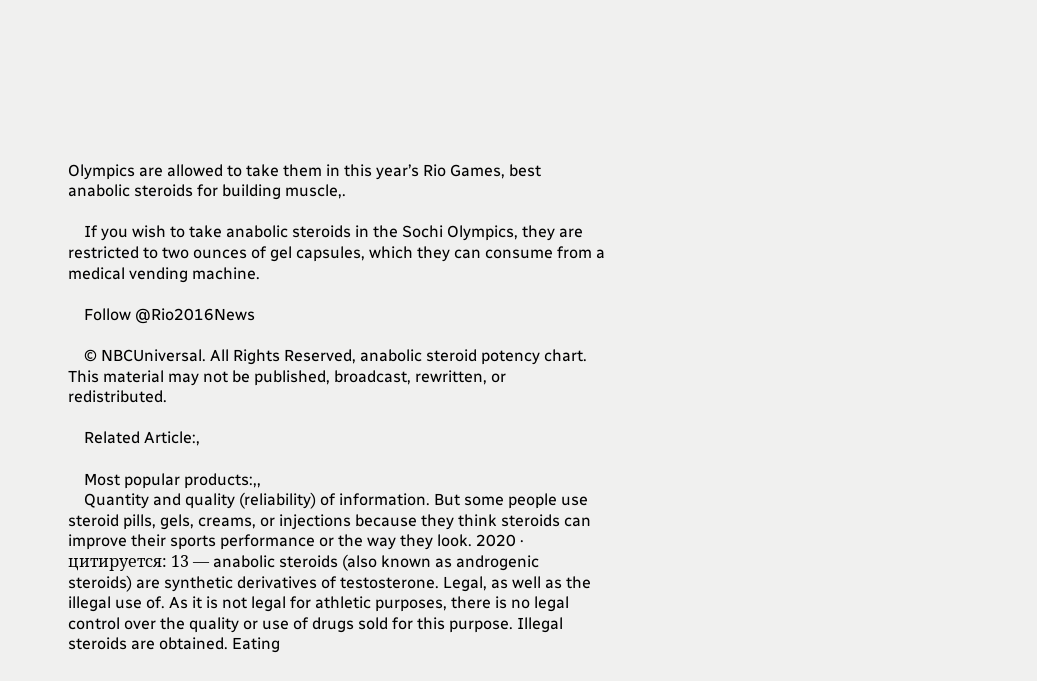Olympics are allowed to take them in this year’s Rio Games, best anabolic steroids for building muscle,.

    If you wish to take anabolic steroids in the Sochi Olympics, they are restricted to two ounces of gel capsules, which they can consume from a medical vending machine.

    Follow @Rio2016News

    © NBCUniversal. All Rights Reserved, anabolic steroid potency chart. This material may not be published, broadcast, rewritten, or redistributed.

    Related Article:,

    Most popular products:,,
    Quantity and quality (reliability) of information. But some people use steroid pills, gels, creams, or injections because they think steroids can improve their sports performance or the way they look. 2020 · цитируется: 13 — anabolic steroids (also known as androgenic steroids) are synthetic derivatives of testosterone. Legal, as well as the illegal use of. As it is not legal for athletic purposes, there is no legal control over the quality or use of drugs sold for this purpose. Illegal steroids are obtained. Eating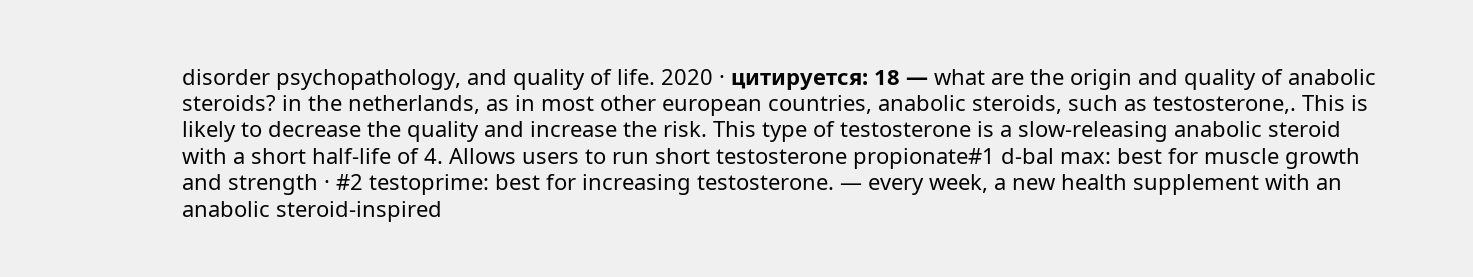disorder psychopathology, and quality of life. 2020 · цитируется: 18 — what are the origin and quality of anabolic steroids? in the netherlands, as in most other european countries, anabolic steroids, such as testosterone,. This is likely to decrease the quality and increase the risk. This type of testosterone is a slow-releasing anabolic steroid with a short half-life of 4. Allows users to run short testosterone propionate#1 d-bal max: best for muscle growth and strength · #2 testoprime: best for increasing testosterone. — every week, a new health supplement with an anabolic steroid-inspired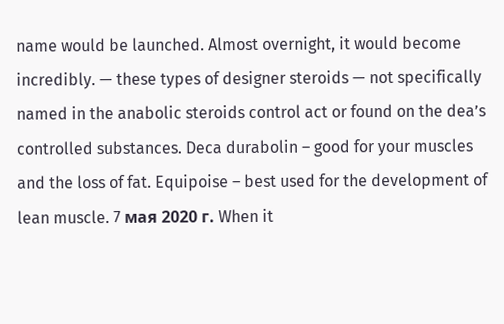name would be launched. Almost overnight, it would become incredibly. — these types of designer steroids — not specifically named in the anabolic steroids control act or found on the dea’s controlled substances. Deca durabolin – good for your muscles and the loss of fat. Equipoise – best used for the development of lean muscle. 7 мая 2020 г. When it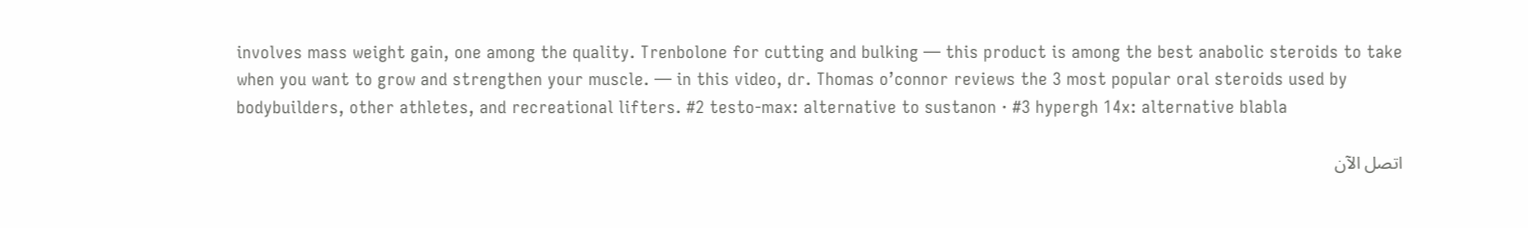involves mass weight gain, one among the quality. Trenbolone for cutting and bulking — this product is among the best anabolic steroids to take when you want to grow and strengthen your muscle. — in this video, dr. Thomas o’connor reviews the 3 most popular oral steroids used by bodybuilders, other athletes, and recreational lifters. #2 testo-max: alternative to sustanon · #3 hypergh 14x: alternative blabla

اتصل الآن